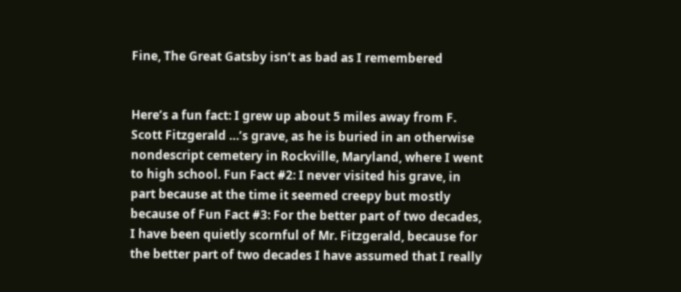Fine, The Great Gatsby isn’t as bad as I remembered


Here’s a fun fact: I grew up about 5 miles away from F. Scott Fitzgerald …’s grave, as he is buried in an otherwise nondescript cemetery in Rockville, Maryland, where I went to high school. Fun Fact #2: I never visited his grave, in part because at the time it seemed creepy but mostly because of Fun Fact #3: For the better part of two decades, I have been quietly scornful of Mr. Fitzgerald, because for the better part of two decades I have assumed that I really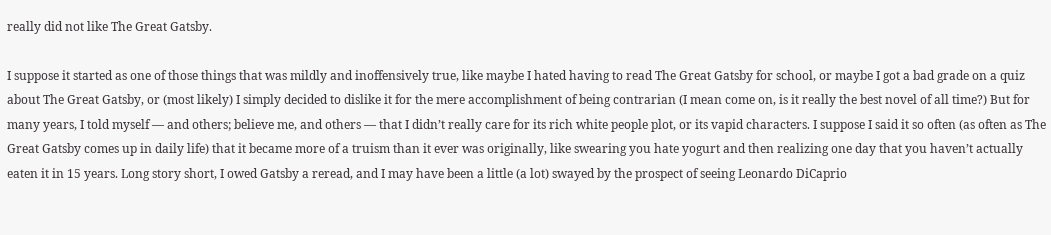really did not like The Great Gatsby.

I suppose it started as one of those things that was mildly and inoffensively true, like maybe I hated having to read The Great Gatsby for school, or maybe I got a bad grade on a quiz about The Great Gatsby, or (most likely) I simply decided to dislike it for the mere accomplishment of being contrarian (I mean come on, is it really the best novel of all time?) But for many years, I told myself — and others; believe me, and others — that I didn’t really care for its rich white people plot, or its vapid characters. I suppose I said it so often (as often as The Great Gatsby comes up in daily life) that it became more of a truism than it ever was originally, like swearing you hate yogurt and then realizing one day that you haven’t actually eaten it in 15 years. Long story short, I owed Gatsby a reread, and I may have been a little (a lot) swayed by the prospect of seeing Leonardo DiCaprio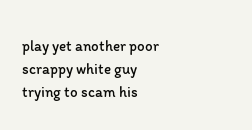play yet another poor scrappy white guy trying to scam his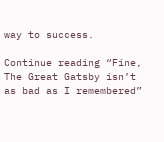way to success.

Continue reading “Fine, The Great Gatsby isn’t as bad as I remembered”